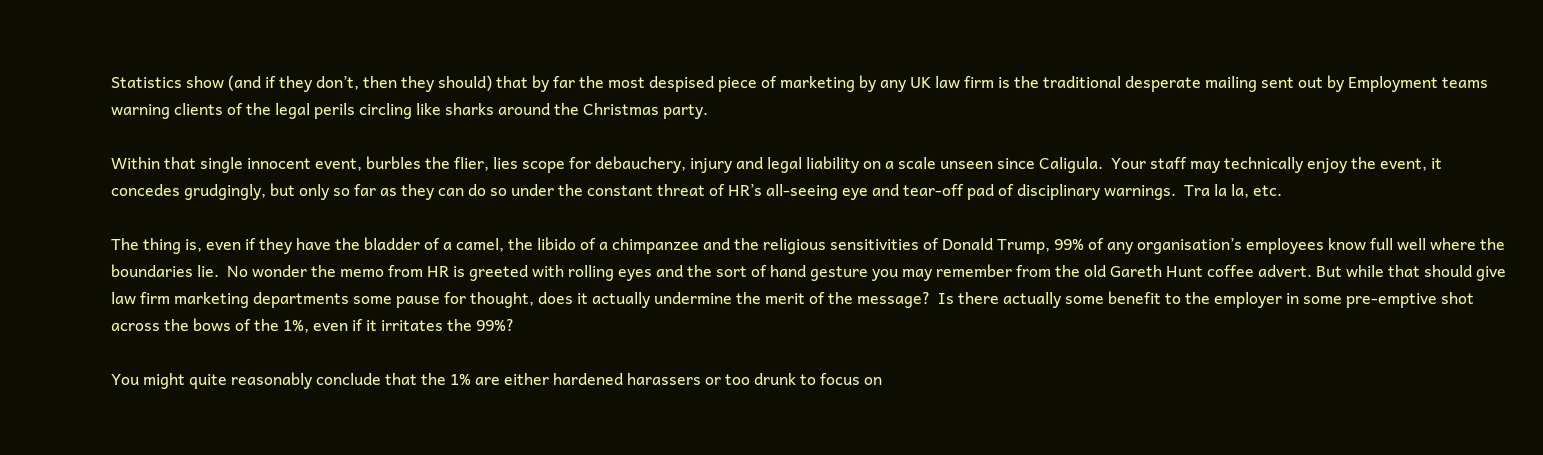Statistics show (and if they don’t, then they should) that by far the most despised piece of marketing by any UK law firm is the traditional desperate mailing sent out by Employment teams warning clients of the legal perils circling like sharks around the Christmas party.

Within that single innocent event, burbles the flier, lies scope for debauchery, injury and legal liability on a scale unseen since Caligula.  Your staff may technically enjoy the event, it concedes grudgingly, but only so far as they can do so under the constant threat of HR’s all-seeing eye and tear-off pad of disciplinary warnings.  Tra la la, etc.

The thing is, even if they have the bladder of a camel, the libido of a chimpanzee and the religious sensitivities of Donald Trump, 99% of any organisation’s employees know full well where the boundaries lie.  No wonder the memo from HR is greeted with rolling eyes and the sort of hand gesture you may remember from the old Gareth Hunt coffee advert. But while that should give law firm marketing departments some pause for thought, does it actually undermine the merit of the message?  Is there actually some benefit to the employer in some pre-emptive shot across the bows of the 1%, even if it irritates the 99%?

You might quite reasonably conclude that the 1% are either hardened harassers or too drunk to focus on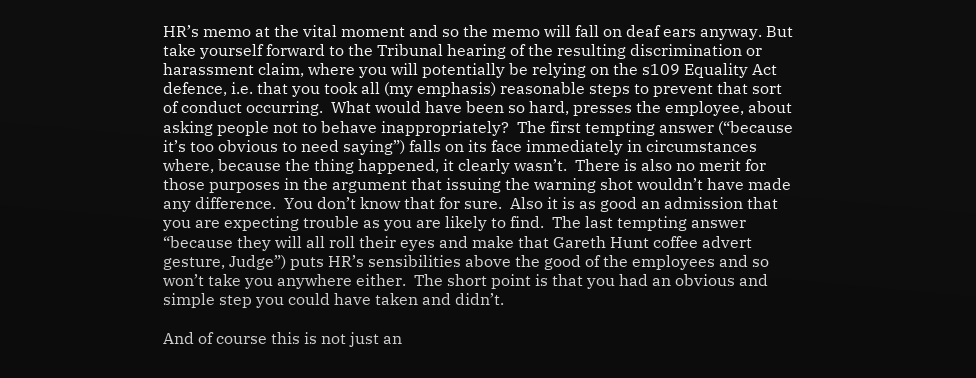HR’s memo at the vital moment and so the memo will fall on deaf ears anyway. But take yourself forward to the Tribunal hearing of the resulting discrimination or harassment claim, where you will potentially be relying on the s109 Equality Act defence, i.e. that you took all (my emphasis) reasonable steps to prevent that sort of conduct occurring.  What would have been so hard, presses the employee, about asking people not to behave inappropriately?  The first tempting answer (“because it’s too obvious to need saying”) falls on its face immediately in circumstances where, because the thing happened, it clearly wasn’t.  There is also no merit for those purposes in the argument that issuing the warning shot wouldn’t have made any difference.  You don’t know that for sure.  Also it is as good an admission that you are expecting trouble as you are likely to find.  The last tempting answer “because they will all roll their eyes and make that Gareth Hunt coffee advert gesture, Judge”) puts HR’s sensibilities above the good of the employees and so won’t take you anywhere either.  The short point is that you had an obvious and simple step you could have taken and didn’t.

And of course this is not just an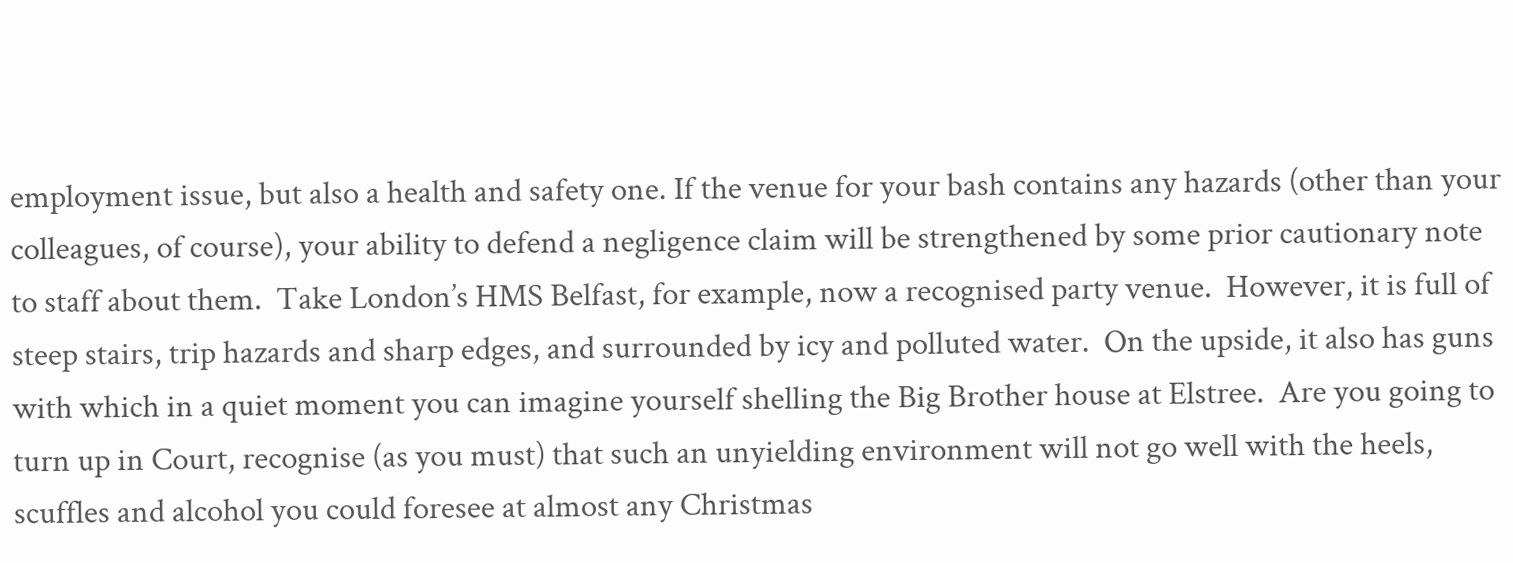employment issue, but also a health and safety one. If the venue for your bash contains any hazards (other than your colleagues, of course), your ability to defend a negligence claim will be strengthened by some prior cautionary note to staff about them.  Take London’s HMS Belfast, for example, now a recognised party venue.  However, it is full of steep stairs, trip hazards and sharp edges, and surrounded by icy and polluted water.  On the upside, it also has guns with which in a quiet moment you can imagine yourself shelling the Big Brother house at Elstree.  Are you going to turn up in Court, recognise (as you must) that such an unyielding environment will not go well with the heels, scuffles and alcohol you could foresee at almost any Christmas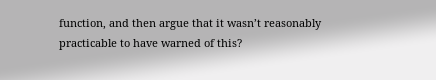function, and then argue that it wasn’t reasonably practicable to have warned of this?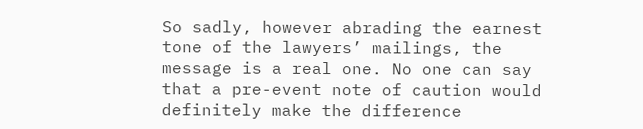So sadly, however abrading the earnest tone of the lawyers’ mailings, the message is a real one. No one can say that a pre-event note of caution would definitely make the difference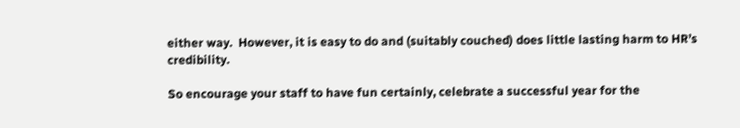either way.  However, it is easy to do and (suitably couched) does little lasting harm to HR’s credibility.

So encourage your staff to have fun certainly, celebrate a successful year for the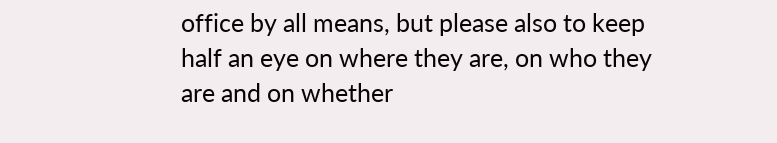office by all means, but please also to keep half an eye on where they are, on who they are and on whether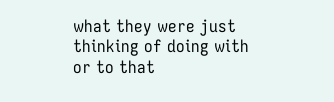what they were just thinking of doing with or to that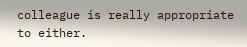colleague is really appropriate to either.